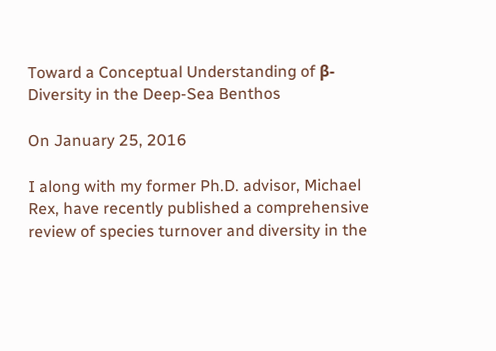Toward a Conceptual Understanding of β-Diversity in the Deep-Sea Benthos

On January 25, 2016

I along with my former Ph.D. advisor, Michael Rex, have recently published a comprehensive review of species turnover and diversity in the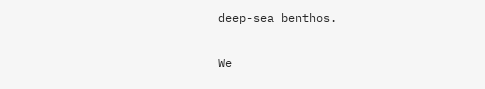deep-sea benthos.

We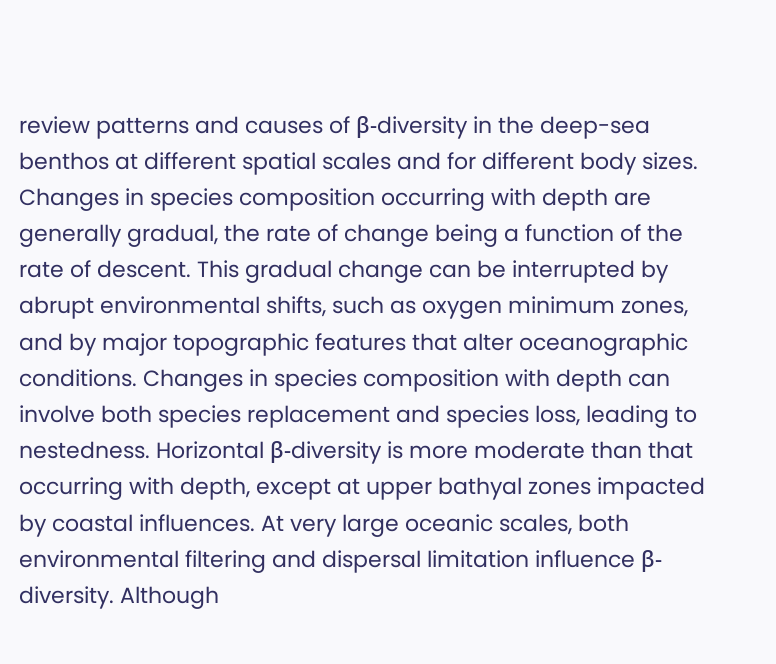review patterns and causes of β-diversity in the deep-sea benthos at different spatial scales and for different body sizes. Changes in species composition occurring with depth are generally gradual, the rate of change being a function of the rate of descent. This gradual change can be interrupted by abrupt environmental shifts, such as oxygen minimum zones, and by major topographic features that alter oceanographic conditions. Changes in species composition with depth can involve both species replacement and species loss, leading to nestedness. Horizontal β-diversity is more moderate than that occurring with depth, except at upper bathyal zones impacted by coastal influences. At very large oceanic scales, both environmental filtering and dispersal limitation influence β-diversity. Although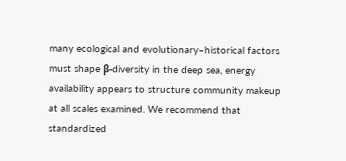many ecological and evolutionary–historical factors must shape β-diversity in the deep sea, energy availability appears to structure community makeup at all scales examined. We recommend that standardized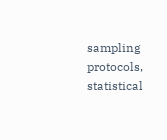sampling protocols, statistical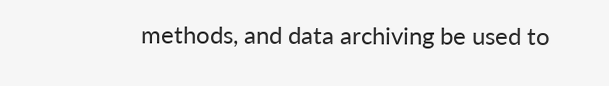methods, and data archiving be used to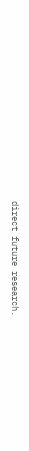direct future research.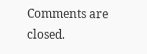Comments are closed.